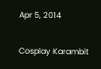Apr 5, 2014

Cosplay Karambit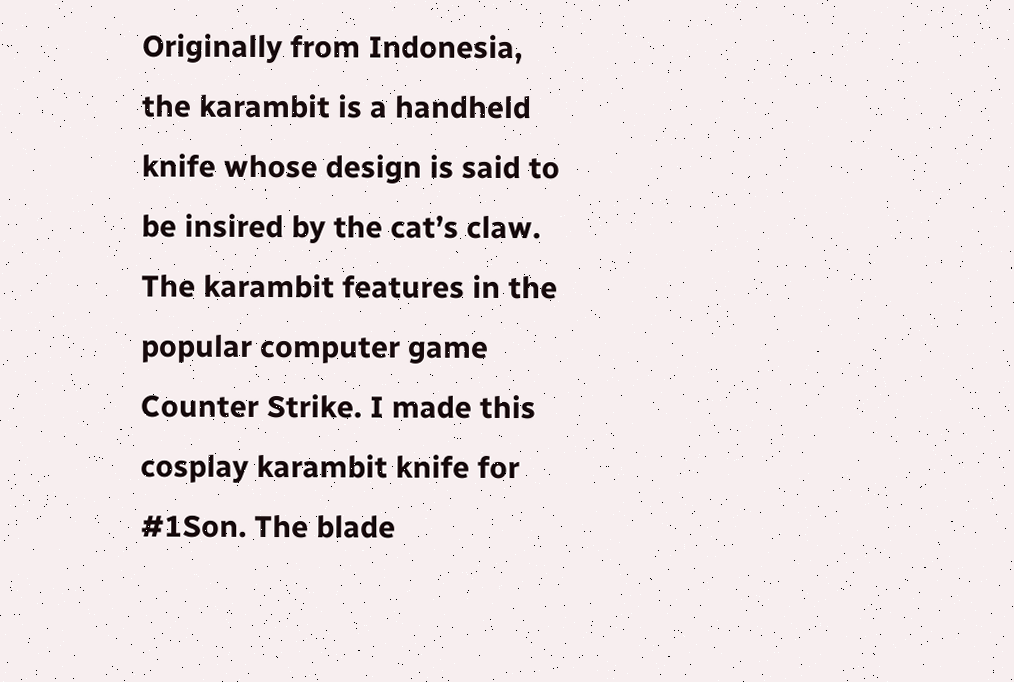Originally from Indonesia, the karambit is a handheld knife whose design is said to be insired by the cat’s claw. The karambit features in the popular computer game Counter Strike. I made this cosplay karambit knife for #1Son. The blade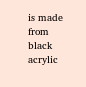is made from black acrylic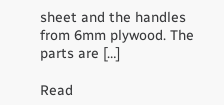sheet and the handles from 6mm plywood. The parts are […]

Read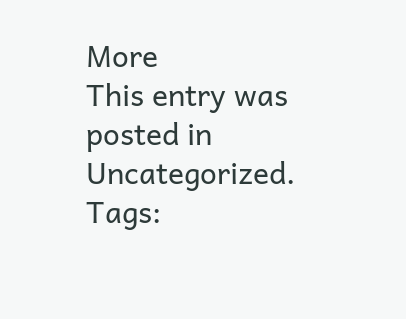More
This entry was posted in Uncategorized. Tags: